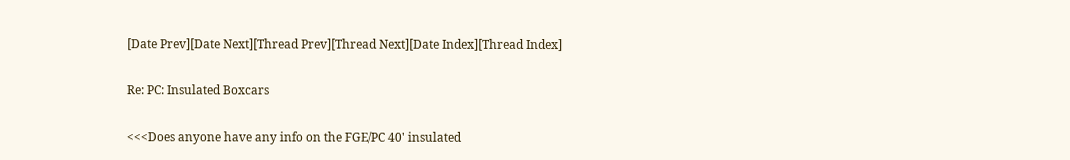[Date Prev][Date Next][Thread Prev][Thread Next][Date Index][Thread Index]

Re: PC: Insulated Boxcars

<<<Does anyone have any info on the FGE/PC 40' insulated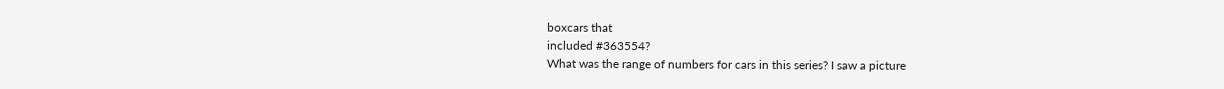boxcars that
included #363554?
What was the range of numbers for cars in this series? I saw a picture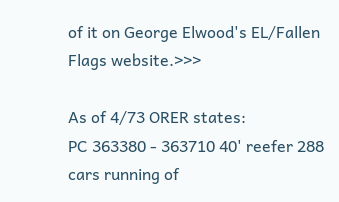of it on George Elwood's EL/Fallen Flags website.>>>

As of 4/73 ORER states:
PC 363380 - 363710 40' reefer 288 cars running of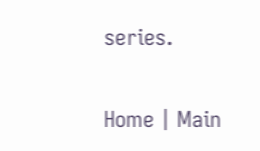series.


Home | Main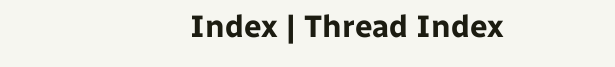Index | Thread Index